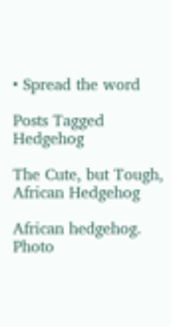• Spread the word

Posts Tagged Hedgehog

The Cute, but Tough, African Hedgehog

African hedgehog. Photo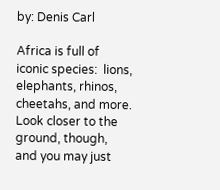by: Denis Carl

Africa is full of iconic species:  lions, elephants, rhinos, cheetahs, and more. Look closer to the ground, though, and you may just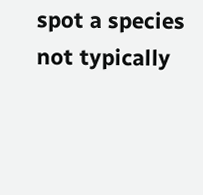spot a species not typically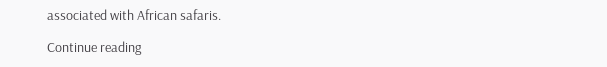associated with African safaris.

Continue reading